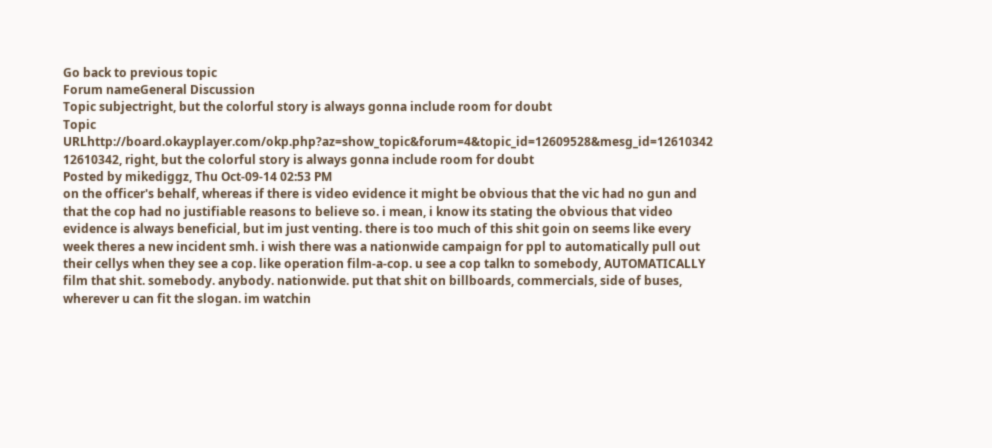Go back to previous topic
Forum nameGeneral Discussion
Topic subjectright, but the colorful story is always gonna include room for doubt
Topic URLhttp://board.okayplayer.com/okp.php?az=show_topic&forum=4&topic_id=12609528&mesg_id=12610342
12610342, right, but the colorful story is always gonna include room for doubt
Posted by mikediggz, Thu Oct-09-14 02:53 PM
on the officer's behalf, whereas if there is video evidence it might be obvious that the vic had no gun and that the cop had no justifiable reasons to believe so. i mean, i know its stating the obvious that video evidence is always beneficial, but im just venting. there is too much of this shit goin on seems like every week theres a new incident smh. i wish there was a nationwide campaign for ppl to automatically pull out their cellys when they see a cop. like operation film-a-cop. u see a cop talkn to somebody, AUTOMATICALLY film that shit. somebody. anybody. nationwide. put that shit on billboards, commercials, side of buses, wherever u can fit the slogan. im watchin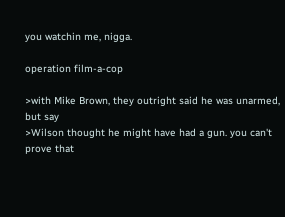you watchin me, nigga.

operation film-a-cop

>with Mike Brown, they outright said he was unarmed, but say
>Wilson thought he might have had a gun. you can't prove that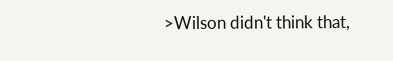>Wilson didn't think that,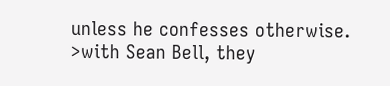unless he confesses otherwise.
>with Sean Bell, they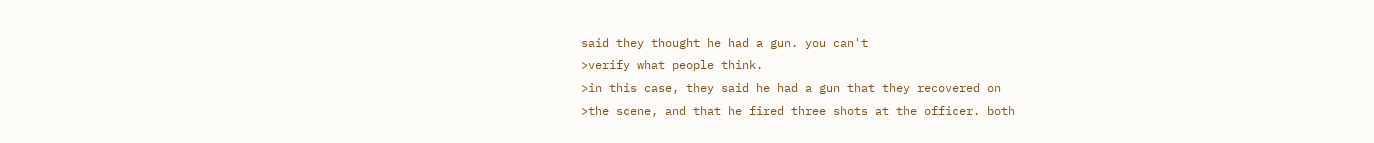said they thought he had a gun. you can't
>verify what people think.
>in this case, they said he had a gun that they recovered on
>the scene, and that he fired three shots at the officer. both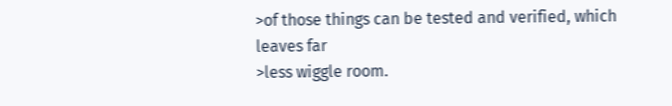>of those things can be tested and verified, which leaves far
>less wiggle room.